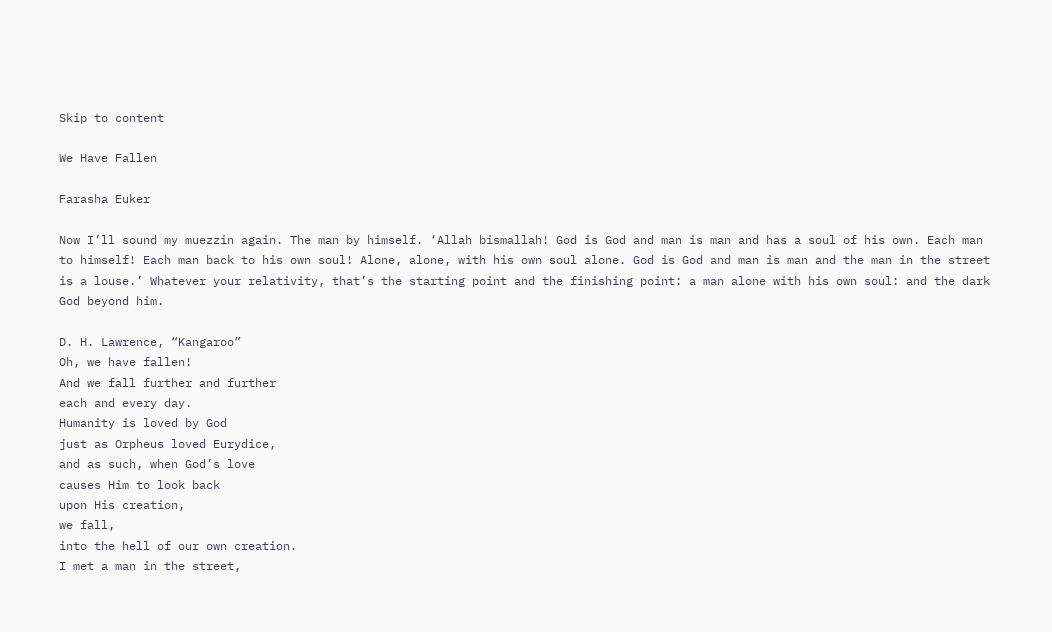Skip to content

We Have Fallen

Farasha Euker

Now I’ll sound my muezzin again. The man by himself. ‘Allah bismallah! God is God and man is man and has a soul of his own. Each man to himself! Each man back to his own soul! Alone, alone, with his own soul alone. God is God and man is man and the man in the street is a louse.’ Whatever your relativity, that’s the starting point and the finishing point: a man alone with his own soul: and the dark God beyond him.

D. H. Lawrence, “Kangaroo”
Oh, we have fallen!
And we fall further and further
each and every day.
Humanity is loved by God
just as Orpheus loved Eurydice,
and as such, when God’s love
causes Him to look back
upon His creation,
we fall,
into the hell of our own creation.
I met a man in the street,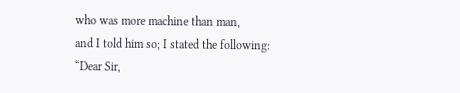who was more machine than man,
and I told him so; I stated the following:
“Dear Sir,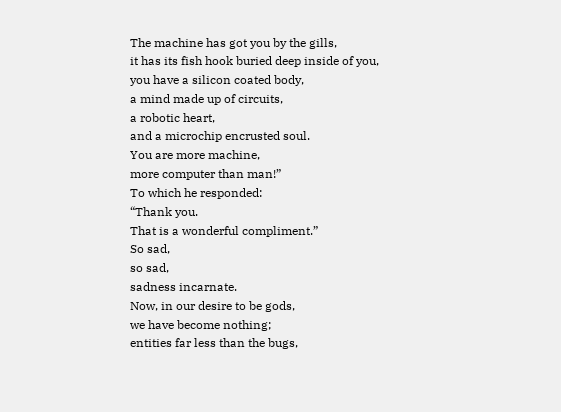The machine has got you by the gills,
it has its fish hook buried deep inside of you,
you have a silicon coated body,
a mind made up of circuits,
a robotic heart,
and a microchip encrusted soul.
You are more machine,
more computer than man!”
To which he responded:
“Thank you.
That is a wonderful compliment.”
So sad,
so sad,
sadness incarnate.
Now, in our desire to be gods,
we have become nothing;
entities far less than the bugs,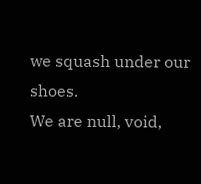we squash under our shoes.
We are null, void,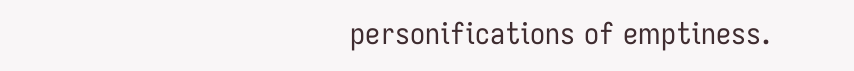personifications of emptiness.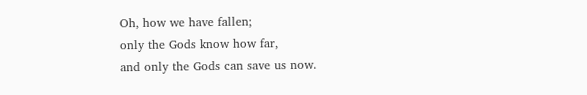Oh, how we have fallen;
only the Gods know how far,
and only the Gods can save us now.